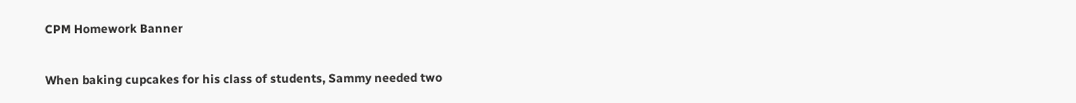CPM Homework Banner

When baking cupcakes for his class of students, Sammy needed two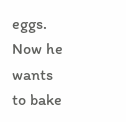eggs. Now he wants to bake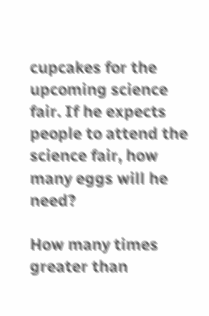cupcakes for the upcoming science fair. If he expects people to attend the science fair, how many eggs will he need?

How many times greater than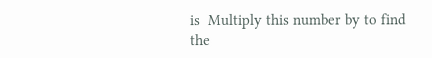is  Multiply this number by to find the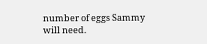number of eggs Sammy will need.